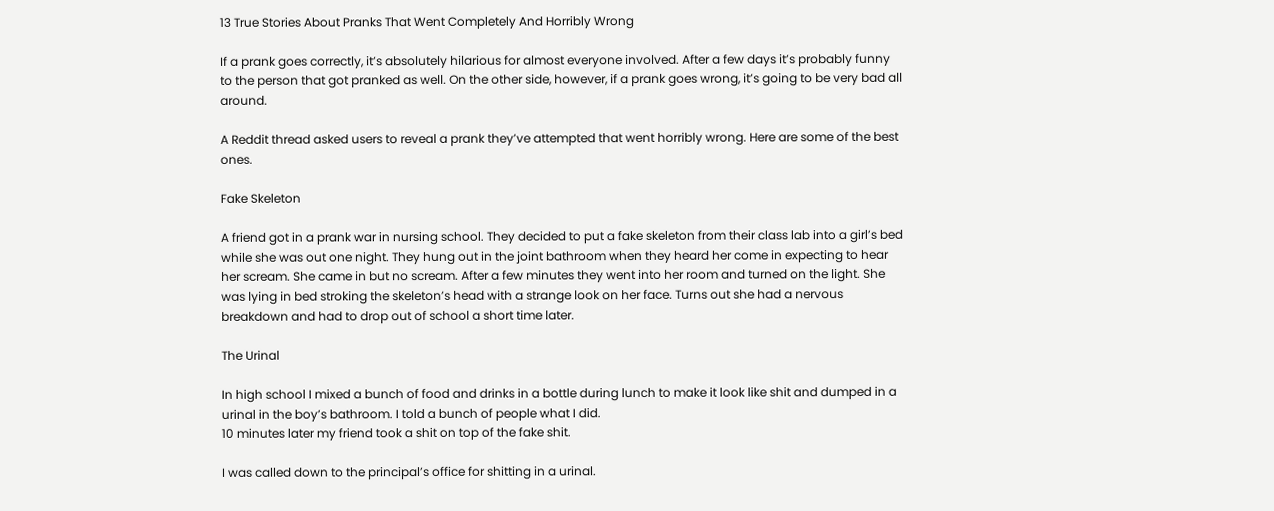13 True Stories About Pranks That Went Completely And Horribly Wrong

If a prank goes correctly, it’s absolutely hilarious for almost everyone involved. After a few days it’s probably funny to the person that got pranked as well. On the other side, however, if a prank goes wrong, it’s going to be very bad all around.

A Reddit thread asked users to reveal a prank they’ve attempted that went horribly wrong. Here are some of the best ones.

Fake Skeleton

A friend got in a prank war in nursing school. They decided to put a fake skeleton from their class lab into a girl’s bed while she was out one night. They hung out in the joint bathroom when they heard her come in expecting to hear her scream. She came in but no scream. After a few minutes they went into her room and turned on the light. She was lying in bed stroking the skeleton’s head with a strange look on her face. Turns out she had a nervous breakdown and had to drop out of school a short time later.

The Urinal

In high school I mixed a bunch of food and drinks in a bottle during lunch to make it look like shit and dumped in a urinal in the boy’s bathroom. I told a bunch of people what I did.
10 minutes later my friend took a shit on top of the fake shit.

I was called down to the principal’s office for shitting in a urinal.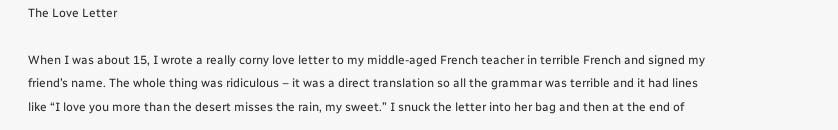The Love Letter

When I was about 15, I wrote a really corny love letter to my middle-aged French teacher in terrible French and signed my friend’s name. The whole thing was ridiculous – it was a direct translation so all the grammar was terrible and it had lines like “I love you more than the desert misses the rain, my sweet.” I snuck the letter into her bag and then at the end of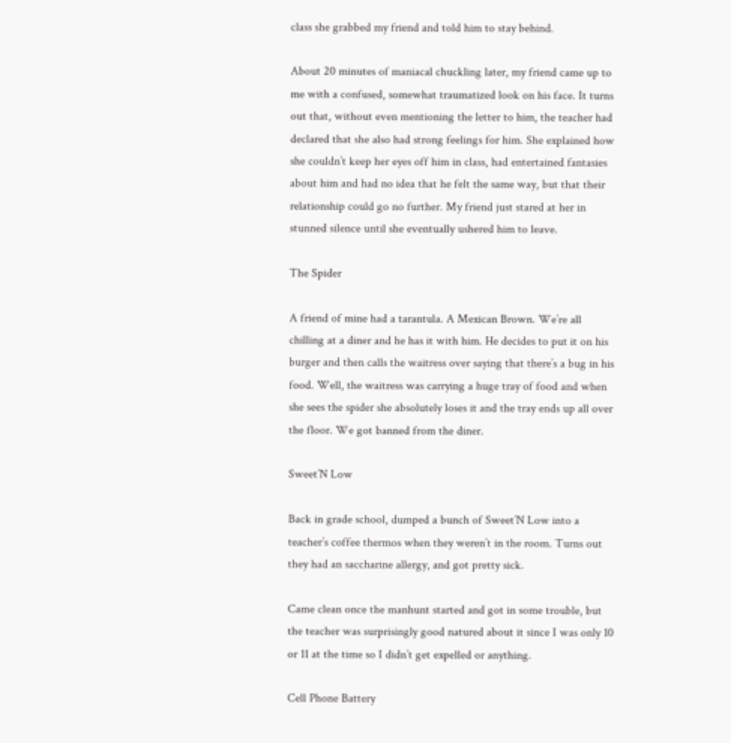class she grabbed my friend and told him to stay behind.

About 20 minutes of maniacal chuckling later, my friend came up to me with a confused, somewhat traumatized look on his face. It turns out that, without even mentioning the letter to him, the teacher had declared that she also had strong feelings for him. She explained how she couldn’t keep her eyes off him in class, had entertained fantasies about him and had no idea that he felt the same way, but that their relationship could go no further. My friend just stared at her in stunned silence until she eventually ushered him to leave.

The Spider

A friend of mine had a tarantula. A Mexican Brown. We’re all chilling at a diner and he has it with him. He decides to put it on his burger and then calls the waitress over saying that there’s a bug in his food. Well, the waitress was carrying a huge tray of food and when she sees the spider she absolutely loses it and the tray ends up all over the floor. We got banned from the diner.

Sweet’N Low

Back in grade school, dumped a bunch of Sweet’N Low into a teacher’s coffee thermos when they weren’t in the room. Turns out they had an saccharine allergy, and got pretty sick.

Came clean once the manhunt started and got in some trouble, but the teacher was surprisingly good natured about it since I was only 10 or 11 at the time so I didn’t get expelled or anything.

Cell Phone Battery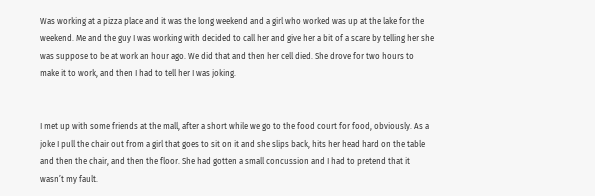Was working at a pizza place and it was the long weekend and a girl who worked was up at the lake for the weekend. Me and the guy I was working with decided to call her and give her a bit of a scare by telling her she was suppose to be at work an hour ago. We did that and then her cell died. She drove for two hours to make it to work, and then I had to tell her I was joking.


I met up with some friends at the mall, after a short while we go to the food court for food, obviously. As a joke I pull the chair out from a girl that goes to sit on it and she slips back, hits her head hard on the table and then the chair, and then the floor. She had gotten a small concussion and I had to pretend that it wasn’t my fault.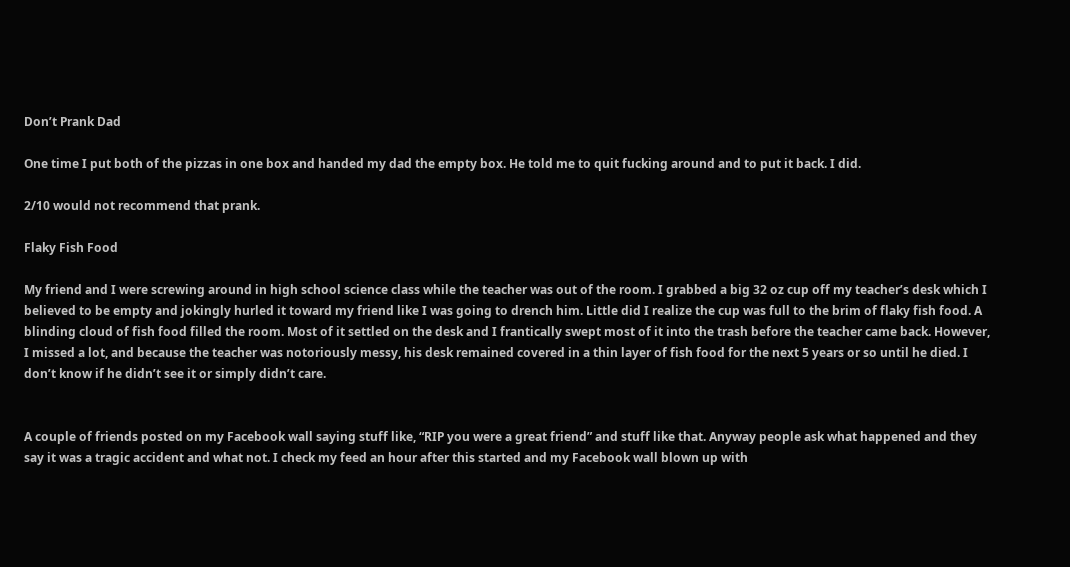Don’t Prank Dad

One time I put both of the pizzas in one box and handed my dad the empty box. He told me to quit fucking around and to put it back. I did.

2/10 would not recommend that prank.

Flaky Fish Food

My friend and I were screwing around in high school science class while the teacher was out of the room. I grabbed a big 32 oz cup off my teacher’s desk which I believed to be empty and jokingly hurled it toward my friend like I was going to drench him. Little did I realize the cup was full to the brim of flaky fish food. A blinding cloud of fish food filled the room. Most of it settled on the desk and I frantically swept most of it into the trash before the teacher came back. However, I missed a lot, and because the teacher was notoriously messy, his desk remained covered in a thin layer of fish food for the next 5 years or so until he died. I don’t know if he didn’t see it or simply didn’t care.


A couple of friends posted on my Facebook wall saying stuff like, “RIP you were a great friend” and stuff like that. Anyway people ask what happened and they say it was a tragic accident and what not. I check my feed an hour after this started and my Facebook wall blown up with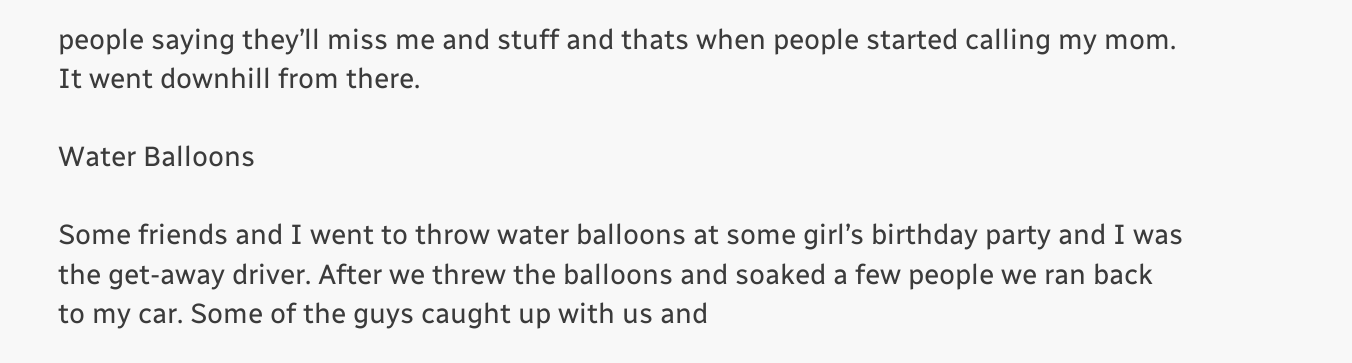people saying they’ll miss me and stuff and thats when people started calling my mom. It went downhill from there.

Water Balloons

Some friends and I went to throw water balloons at some girl’s birthday party and I was the get-away driver. After we threw the balloons and soaked a few people we ran back to my car. Some of the guys caught up with us and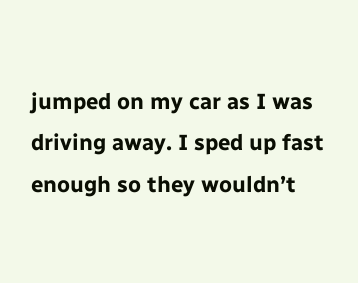jumped on my car as I was driving away. I sped up fast enough so they wouldn’t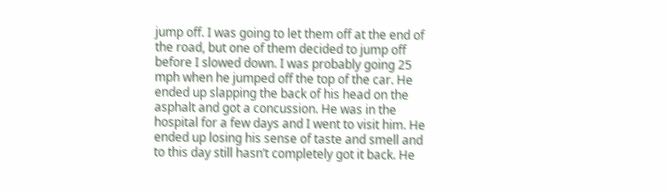jump off. I was going to let them off at the end of the road, but one of them decided to jump off before I slowed down. I was probably going 25 mph when he jumped off the top of the car. He ended up slapping the back of his head on the asphalt and got a concussion. He was in the hospital for a few days and I went to visit him. He ended up losing his sense of taste and smell and to this day still hasn’t completely got it back. He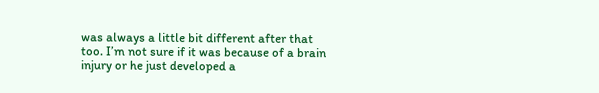was always a little bit different after that too. I’m not sure if it was because of a brain injury or he just developed a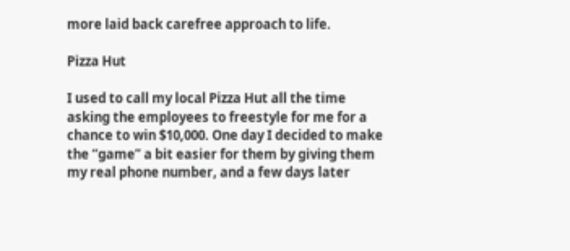more laid back carefree approach to life.

Pizza Hut

I used to call my local Pizza Hut all the time asking the employees to freestyle for me for a chance to win $10,000. One day I decided to make the “game” a bit easier for them by giving them my real phone number, and a few days later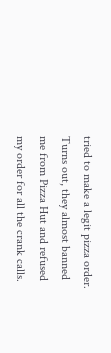tried to make a legit pizza order. Turns out, they almost banned me from Pizza Hut and refused my order for all the crank calls.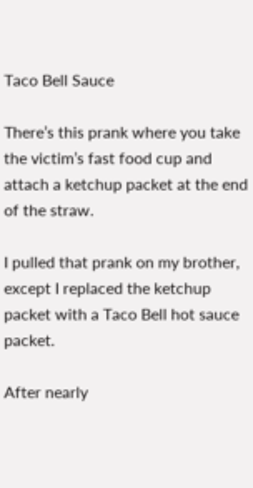Taco Bell Sauce

There’s this prank where you take the victim’s fast food cup and attach a ketchup packet at the end of the straw.

I pulled that prank on my brother, except I replaced the ketchup packet with a Taco Bell hot sauce packet.

After nearly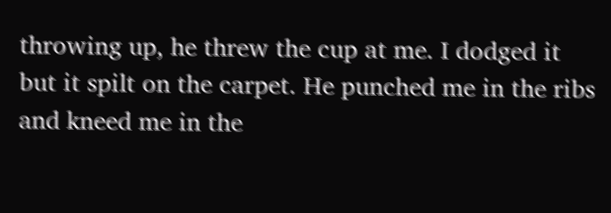throwing up, he threw the cup at me. I dodged it but it spilt on the carpet. He punched me in the ribs and kneed me in the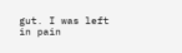gut. I was left in pain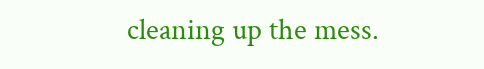cleaning up the mess.